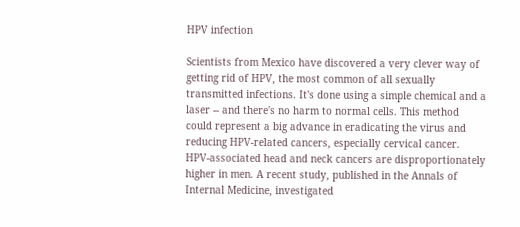HPV infection

Scientists from Mexico have discovered a very clever way of getting rid of HPV, the most common of all sexually transmitted infections. It's done using a simple chemical and a laser -- and there's no harm to normal cells. This method could represent a big advance in eradicating the virus and reducing HPV-related cancers, especially cervical cancer.
HPV-associated head and neck cancers are disproportionately higher in men. A recent study, published in the Annals of Internal Medicine, investigated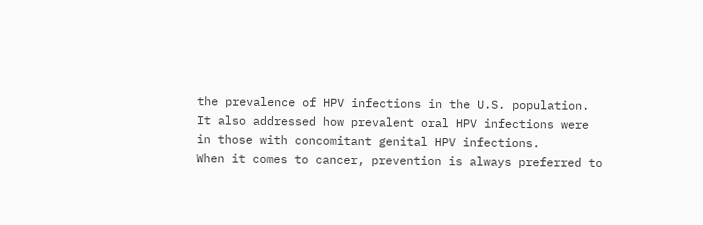the prevalence of HPV infections in the U.S. population. It also addressed how prevalent oral HPV infections were in those with concomitant genital HPV infections.
When it comes to cancer, prevention is always preferred to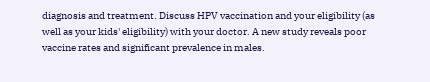diagnosis and treatment. Discuss HPV vaccination and your eligibility (as well as your kids' eligibility) with your doctor. A new study reveals poor vaccine rates and significant prevalence in males.